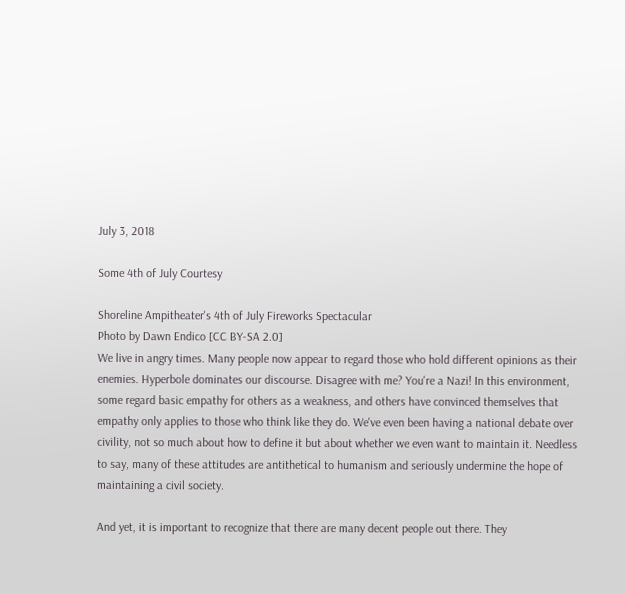July 3, 2018

Some 4th of July Courtesy

Shoreline Ampitheater's 4th of July Fireworks Spectacular
Photo by Dawn Endico [CC BY-SA 2.0]
We live in angry times. Many people now appear to regard those who hold different opinions as their enemies. Hyperbole dominates our discourse. Disagree with me? You're a Nazi! In this environment, some regard basic empathy for others as a weakness, and others have convinced themselves that empathy only applies to those who think like they do. We've even been having a national debate over civility, not so much about how to define it but about whether we even want to maintain it. Needless to say, many of these attitudes are antithetical to humanism and seriously undermine the hope of maintaining a civil society.

And yet, it is important to recognize that there are many decent people out there. They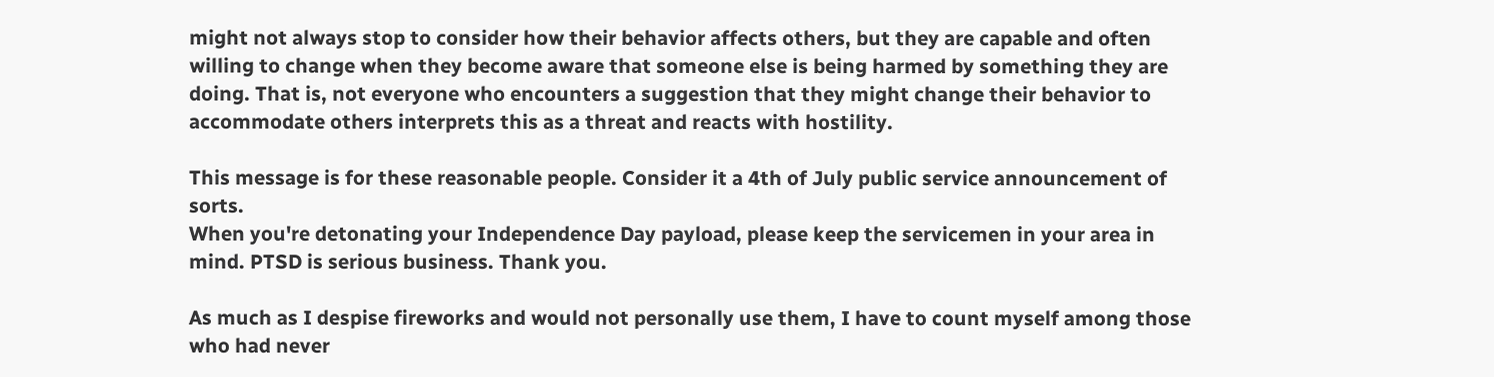might not always stop to consider how their behavior affects others, but they are capable and often willing to change when they become aware that someone else is being harmed by something they are doing. That is, not everyone who encounters a suggestion that they might change their behavior to accommodate others interprets this as a threat and reacts with hostility.

This message is for these reasonable people. Consider it a 4th of July public service announcement of sorts.
When you're detonating your Independence Day payload, please keep the servicemen in your area in mind. PTSD is serious business. Thank you.

As much as I despise fireworks and would not personally use them, I have to count myself among those who had never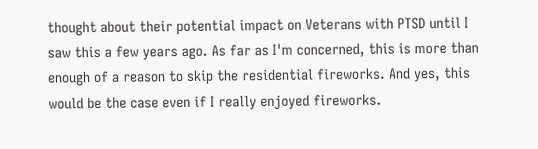thought about their potential impact on Veterans with PTSD until I saw this a few years ago. As far as I'm concerned, this is more than enough of a reason to skip the residential fireworks. And yes, this would be the case even if I really enjoyed fireworks.